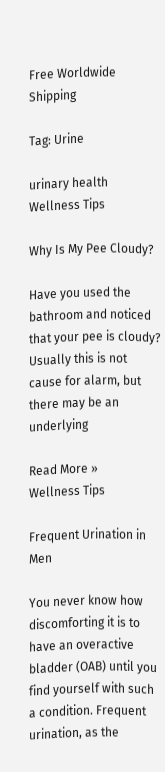Free Worldwide Shipping

Tag: Urine

urinary health
Wellness Tips

Why Is My Pee Cloudy?

Have you used the bathroom and noticed that your pee is cloudy? Usually this is not cause for alarm, but there may be an underlying

Read More »
Wellness Tips

Frequent Urination in Men

You never know how discomforting it is to have an overactive bladder (OAB) until you find yourself with such a condition. Frequent urination, as the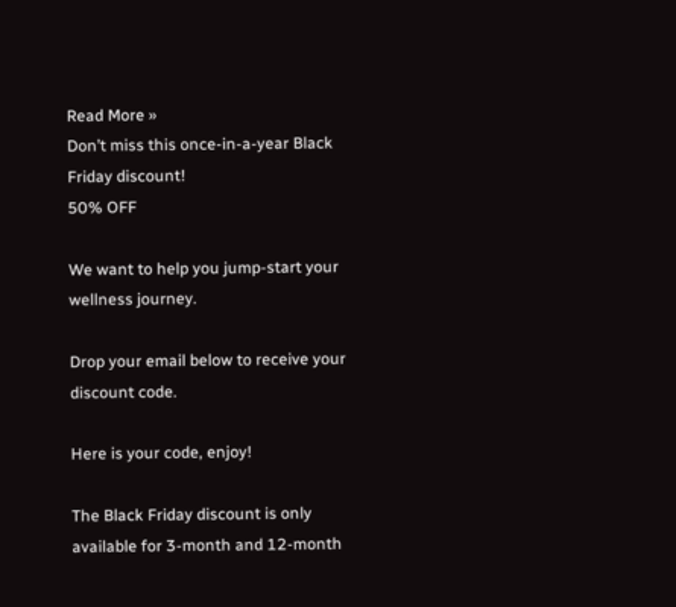Read More »
Don’t miss this once-in-a-year Black Friday discount!
50% OFF

We want to help you jump-start your wellness journey.

Drop your email below to receive your discount code.

Here is your code, enjoy!

The Black Friday discount is only available for 3-month and 12-month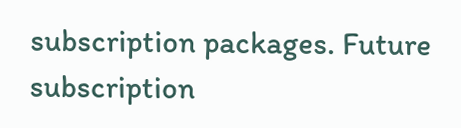subscription packages. Future subscription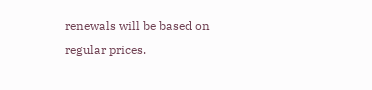renewals will be based on regular prices.